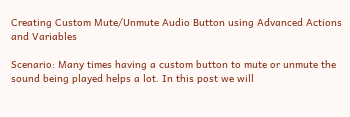Creating Custom Mute/Unmute Audio Button using Advanced Actions and Variables

Scenario: Many times having a custom button to mute or unmute the sound being played helps a lot. In this post we will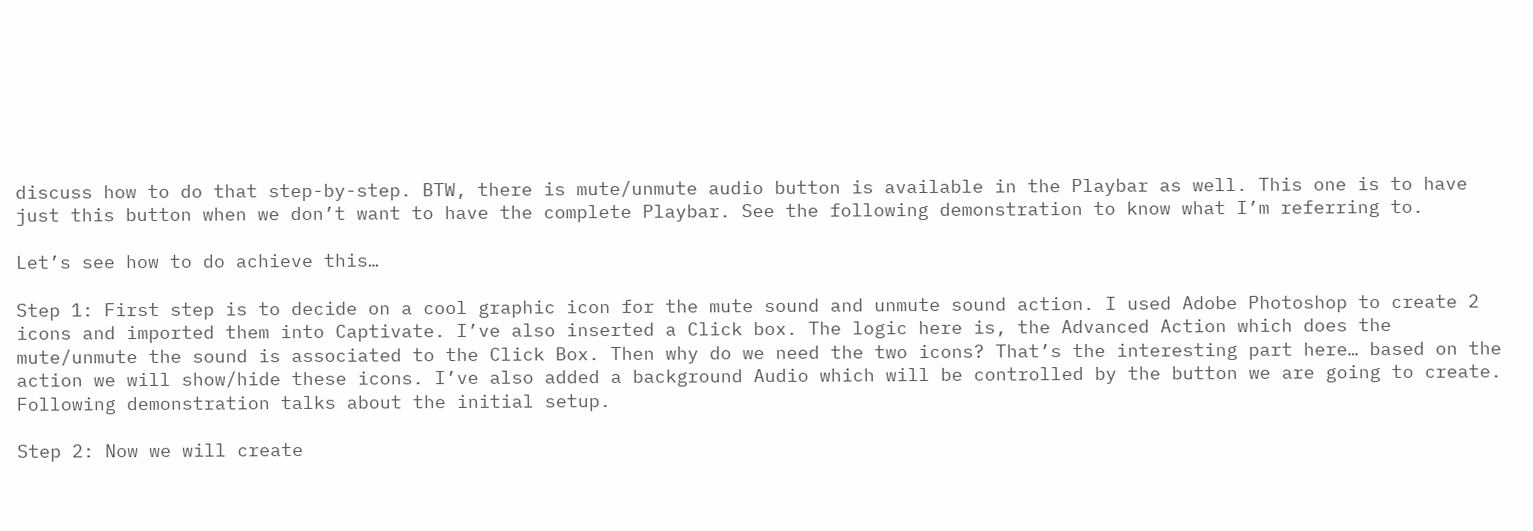discuss how to do that step-by-step. BTW, there is mute/unmute audio button is available in the Playbar as well. This one is to have just this button when we don’t want to have the complete Playbar. See the following demonstration to know what I’m referring to.

Let’s see how to do achieve this…

Step 1: First step is to decide on a cool graphic icon for the mute sound and unmute sound action. I used Adobe Photoshop to create 2 icons and imported them into Captivate. I’ve also inserted a Click box. The logic here is, the Advanced Action which does the mute/unmute the sound is associated to the Click Box. Then why do we need the two icons? That’s the interesting part here… based on the action we will show/hide these icons. I’ve also added a background Audio which will be controlled by the button we are going to create. Following demonstration talks about the initial setup.

Step 2: Now we will create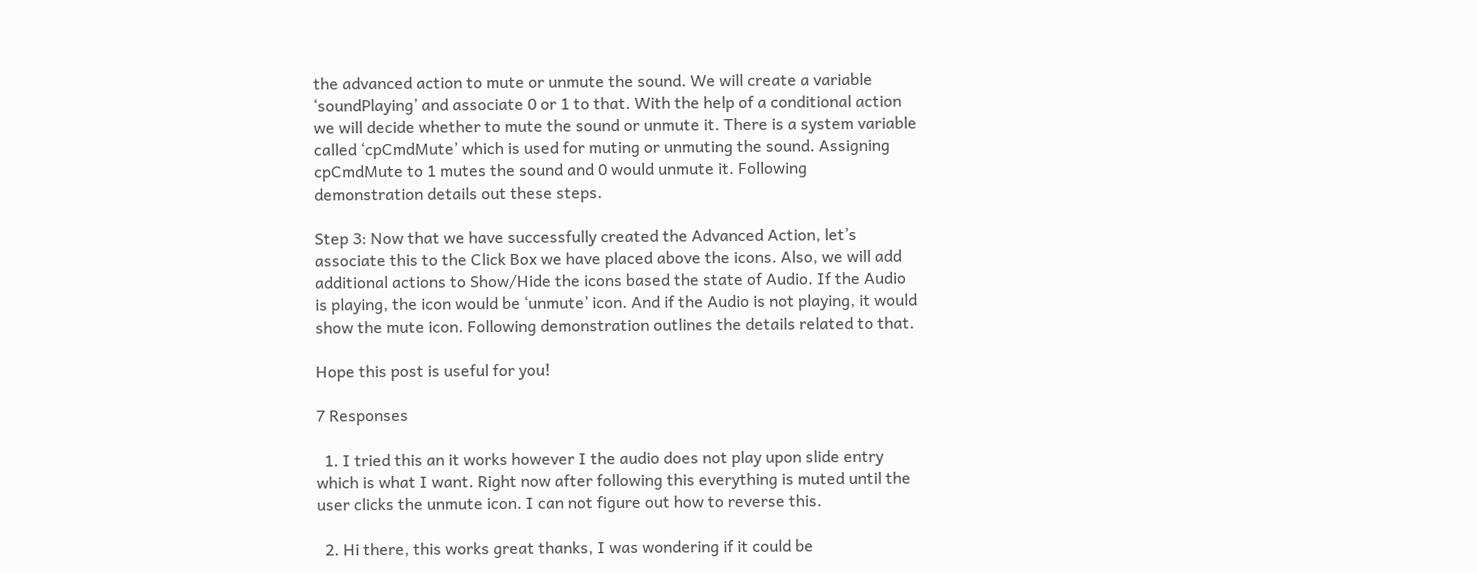the advanced action to mute or unmute the sound. We will create a variable ‘soundPlaying’ and associate 0 or 1 to that. With the help of a conditional action we will decide whether to mute the sound or unmute it. There is a system variable called ‘cpCmdMute’ which is used for muting or unmuting the sound. Assigning cpCmdMute to 1 mutes the sound and 0 would unmute it. Following demonstration details out these steps.

Step 3: Now that we have successfully created the Advanced Action, let’s associate this to the Click Box we have placed above the icons. Also, we will add additional actions to Show/Hide the icons based the state of Audio. If the Audio is playing, the icon would be ‘unmute’ icon. And if the Audio is not playing, it would show the mute icon. Following demonstration outlines the details related to that.

Hope this post is useful for you!

7 Responses

  1. I tried this an it works however I the audio does not play upon slide entry which is what I want. Right now after following this everything is muted until the user clicks the unmute icon. I can not figure out how to reverse this.

  2. Hi there, this works great thanks, I was wondering if it could be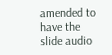amended to have the slide audio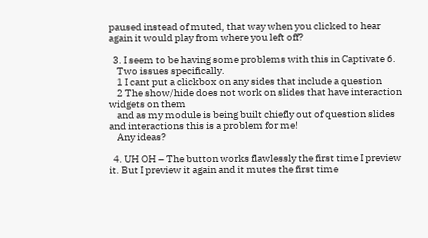paused instead of muted, that way when you clicked to hear again it would play from where you left off?

  3. I seem to be having some problems with this in Captivate 6.
    Two issues specifically.
    1 I cant put a clickbox on any sides that include a question
    2 The show/hide does not work on slides that have interaction widgets on them
    and as my module is being built chiefly out of question slides and interactions this is a problem for me!
    Any ideas?

  4. UH OH – The button works flawlessly the first time I preview it. But I preview it again and it mutes the first time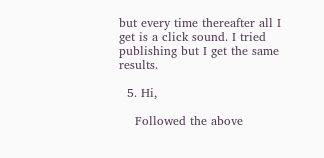but every time thereafter all I get is a click sound. I tried publishing but I get the same results.

  5. Hi,

    Followed the above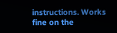instructions. Works fine on the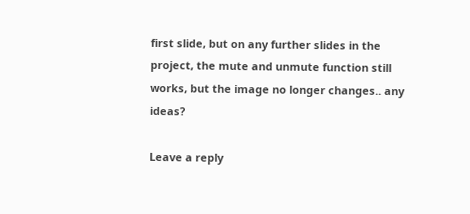first slide, but on any further slides in the project, the mute and unmute function still works, but the image no longer changes.. any ideas?

Leave a reply